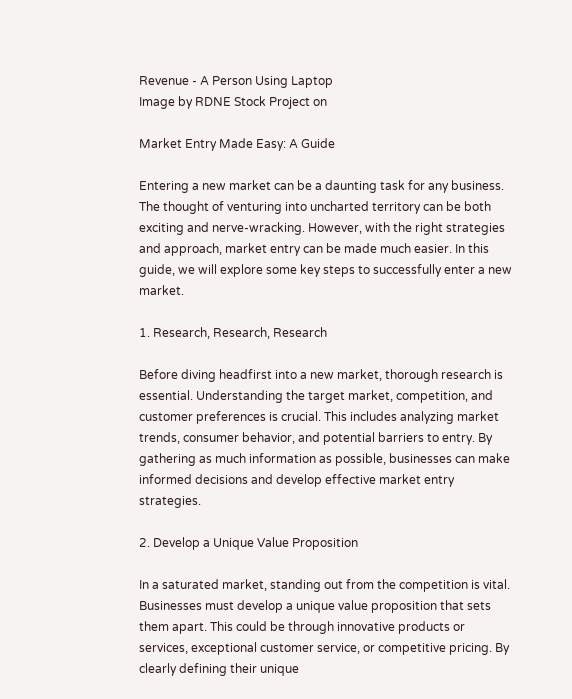Revenue - A Person Using Laptop
Image by RDNE Stock Project on

Market Entry Made Easy: A Guide

Entering a new market can be a daunting task for any business. The thought of venturing into uncharted territory can be both exciting and nerve-wracking. However, with the right strategies and approach, market entry can be made much easier. In this guide, we will explore some key steps to successfully enter a new market.

1. Research, Research, Research

Before diving headfirst into a new market, thorough research is essential. Understanding the target market, competition, and customer preferences is crucial. This includes analyzing market trends, consumer behavior, and potential barriers to entry. By gathering as much information as possible, businesses can make informed decisions and develop effective market entry strategies.

2. Develop a Unique Value Proposition

In a saturated market, standing out from the competition is vital. Businesses must develop a unique value proposition that sets them apart. This could be through innovative products or services, exceptional customer service, or competitive pricing. By clearly defining their unique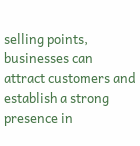selling points, businesses can attract customers and establish a strong presence in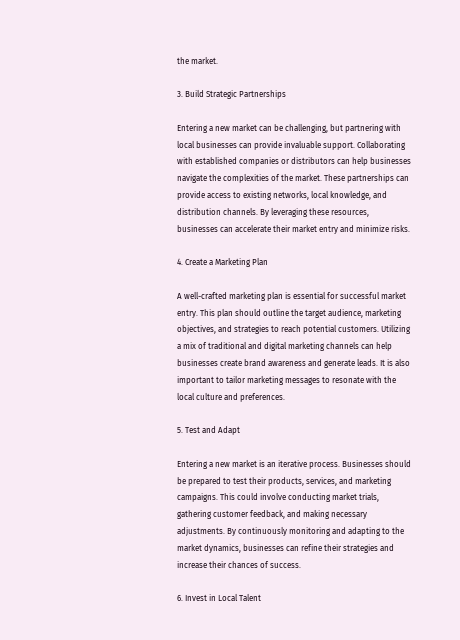the market.

3. Build Strategic Partnerships

Entering a new market can be challenging, but partnering with local businesses can provide invaluable support. Collaborating with established companies or distributors can help businesses navigate the complexities of the market. These partnerships can provide access to existing networks, local knowledge, and distribution channels. By leveraging these resources, businesses can accelerate their market entry and minimize risks.

4. Create a Marketing Plan

A well-crafted marketing plan is essential for successful market entry. This plan should outline the target audience, marketing objectives, and strategies to reach potential customers. Utilizing a mix of traditional and digital marketing channels can help businesses create brand awareness and generate leads. It is also important to tailor marketing messages to resonate with the local culture and preferences.

5. Test and Adapt

Entering a new market is an iterative process. Businesses should be prepared to test their products, services, and marketing campaigns. This could involve conducting market trials, gathering customer feedback, and making necessary adjustments. By continuously monitoring and adapting to the market dynamics, businesses can refine their strategies and increase their chances of success.

6. Invest in Local Talent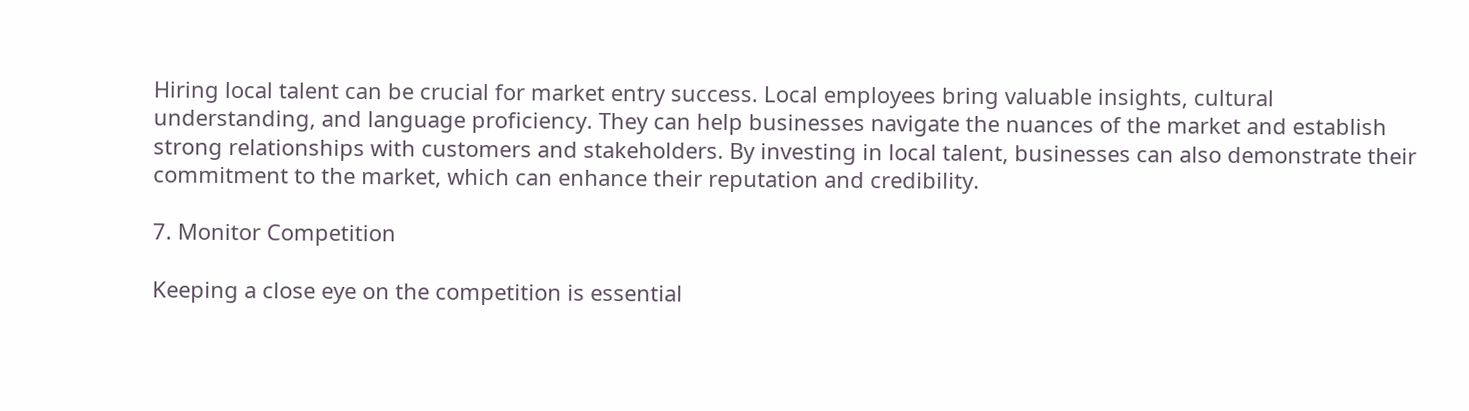Hiring local talent can be crucial for market entry success. Local employees bring valuable insights, cultural understanding, and language proficiency. They can help businesses navigate the nuances of the market and establish strong relationships with customers and stakeholders. By investing in local talent, businesses can also demonstrate their commitment to the market, which can enhance their reputation and credibility.

7. Monitor Competition

Keeping a close eye on the competition is essential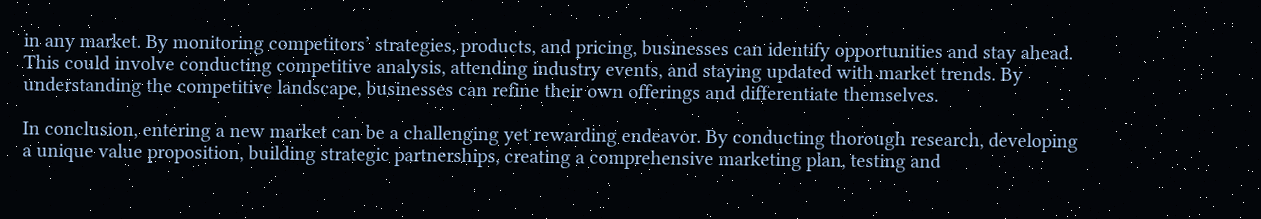in any market. By monitoring competitors’ strategies, products, and pricing, businesses can identify opportunities and stay ahead. This could involve conducting competitive analysis, attending industry events, and staying updated with market trends. By understanding the competitive landscape, businesses can refine their own offerings and differentiate themselves.

In conclusion, entering a new market can be a challenging yet rewarding endeavor. By conducting thorough research, developing a unique value proposition, building strategic partnerships, creating a comprehensive marketing plan, testing and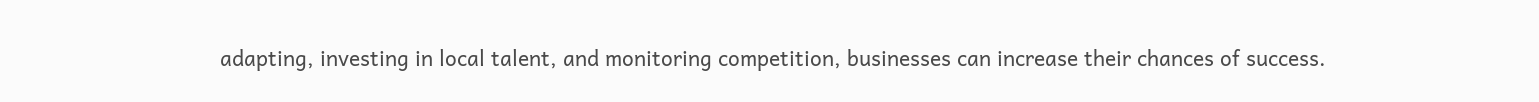adapting, investing in local talent, and monitoring competition, businesses can increase their chances of success.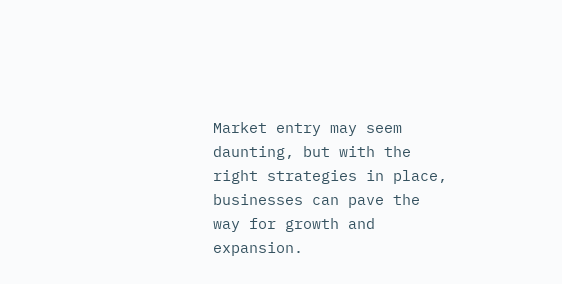Market entry may seem daunting, but with the right strategies in place, businesses can pave the way for growth and expansion.